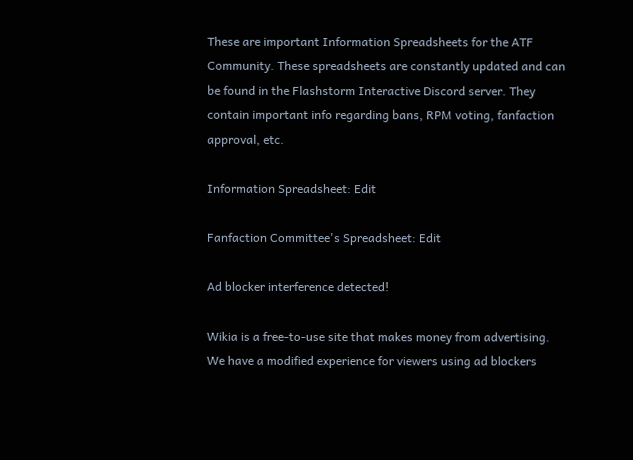These are important Information Spreadsheets for the ATF Community. These spreadsheets are constantly updated and can be found in the Flashstorm Interactive Discord server. They contain important info regarding bans, RPM voting, fanfaction approval, etc.

Information Spreadsheet: Edit

Fanfaction Committee's Spreadsheet: Edit

Ad blocker interference detected!

Wikia is a free-to-use site that makes money from advertising. We have a modified experience for viewers using ad blockers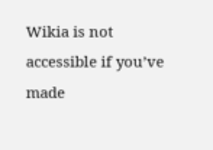Wikia is not accessible if you’ve made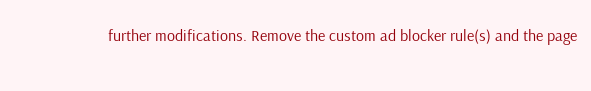further modifications. Remove the custom ad blocker rule(s) and the page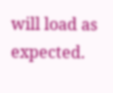will load as expected.